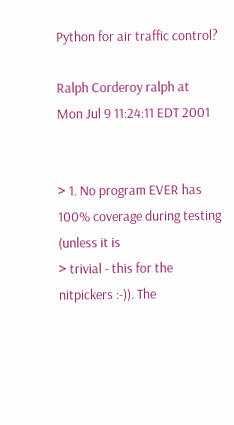Python for air traffic control?

Ralph Corderoy ralph at
Mon Jul 9 11:24:11 EDT 2001


> 1. No program EVER has 100% coverage during testing (unless it is
> trivial - this for the nitpickers :-)). The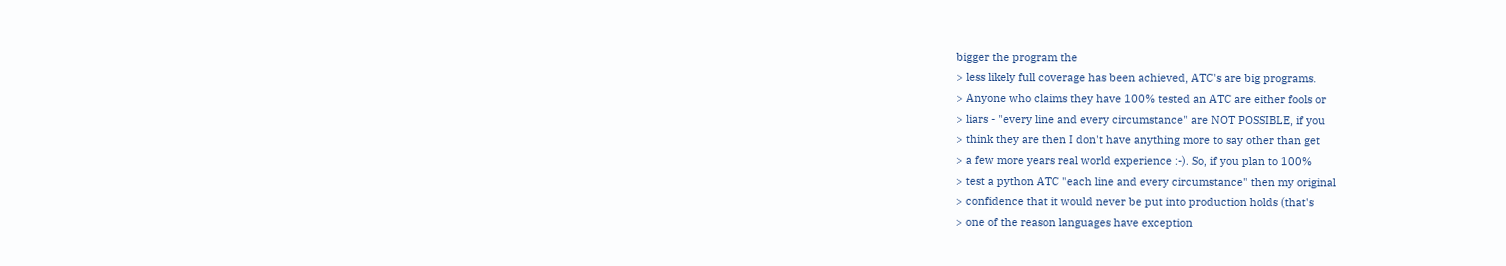bigger the program the
> less likely full coverage has been achieved, ATC's are big programs.
> Anyone who claims they have 100% tested an ATC are either fools or
> liars - "every line and every circumstance" are NOT POSSIBLE, if you
> think they are then I don't have anything more to say other than get
> a few more years real world experience :-). So, if you plan to 100%
> test a python ATC "each line and every circumstance" then my original
> confidence that it would never be put into production holds (that's
> one of the reason languages have exception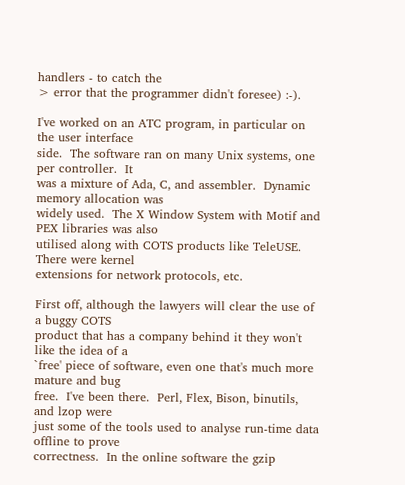handlers - to catch the
> error that the programmer didn't foresee) :-).

I've worked on an ATC program, in particular on the user interface
side.  The software ran on many Unix systems, one per controller.  It
was a mixture of Ada, C, and assembler.  Dynamic memory allocation was
widely used.  The X Window System with Motif and PEX libraries was also
utilised along with COTS products like TeleUSE.  There were kernel
extensions for network protocols, etc.

First off, although the lawyers will clear the use of a buggy COTS
product that has a company behind it they won't like the idea of a
`free' piece of software, even one that's much more mature and bug
free.  I've been there.  Perl, Flex, Bison, binutils, and lzop were
just some of the tools used to analyse run-time data offline to prove
correctness.  In the online software the gzip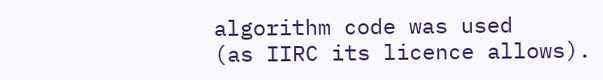algorithm code was used
(as IIRC its licence allows).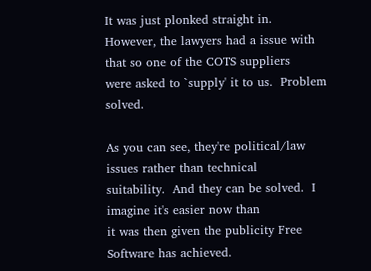It was just plonked straight in.
However, the lawyers had a issue with that so one of the COTS suppliers
were asked to `supply' it to us.  Problem solved.

As you can see, they're political/law issues rather than technical
suitability.  And they can be solved.  I imagine it's easier now than
it was then given the publicity Free Software has achieved.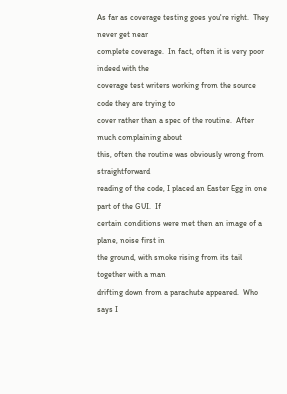As far as coverage testing goes you're right.  They never get near
complete coverage.  In fact, often it is very poor indeed with the
coverage test writers working from the source code they are trying to
cover rather than a spec of the routine.  After much complaining about
this, often the routine was obviously wrong from straightforward
reading of the code, I placed an Easter Egg in one part of the GUI.  If
certain conditions were met then an image of a plane, noise first in
the ground, with smoke rising from its tail together with a man
drifting down from a parachute appeared.  Who says I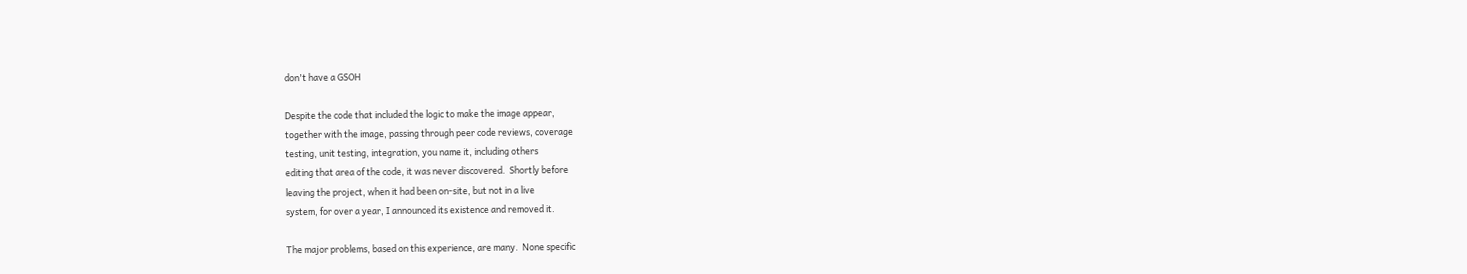don't have a GSOH

Despite the code that included the logic to make the image appear,
together with the image, passing through peer code reviews, coverage
testing, unit testing, integration, you name it, including others
editing that area of the code, it was never discovered.  Shortly before
leaving the project, when it had been on-site, but not in a live
system, for over a year, I announced its existence and removed it.

The major problems, based on this experience, are many.  None specific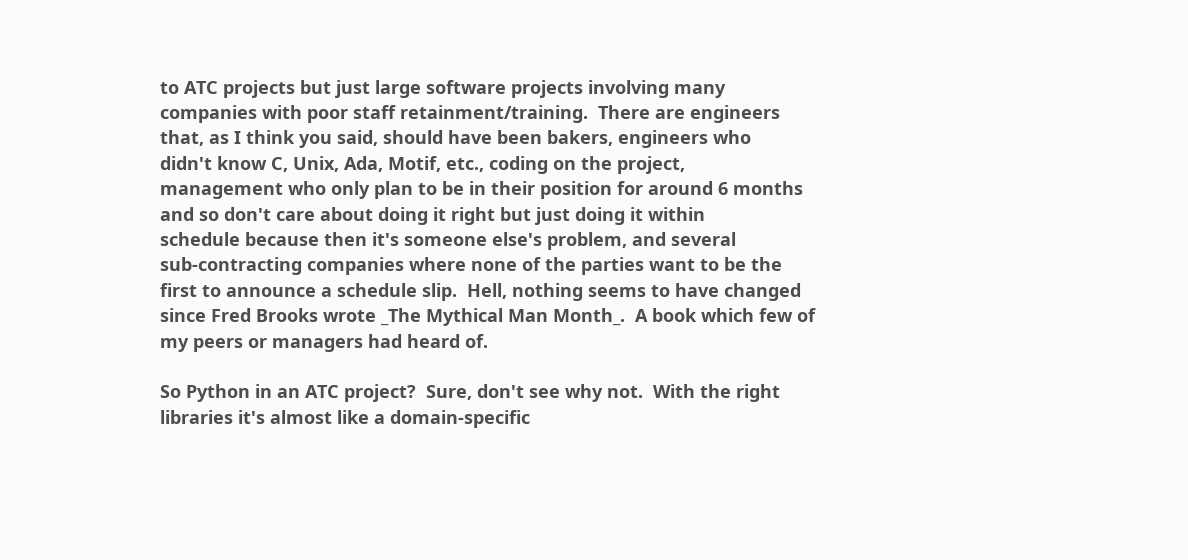to ATC projects but just large software projects involving many
companies with poor staff retainment/training.  There are engineers
that, as I think you said, should have been bakers, engineers who
didn't know C, Unix, Ada, Motif, etc., coding on the project,
management who only plan to be in their position for around 6 months
and so don't care about doing it right but just doing it within
schedule because then it's someone else's problem, and several
sub-contracting companies where none of the parties want to be the
first to announce a schedule slip.  Hell, nothing seems to have changed
since Fred Brooks wrote _The Mythical Man Month_.  A book which few of
my peers or managers had heard of.

So Python in an ATC project?  Sure, don't see why not.  With the right
libraries it's almost like a domain-specific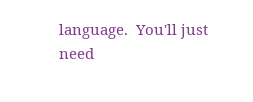language.  You'll just
need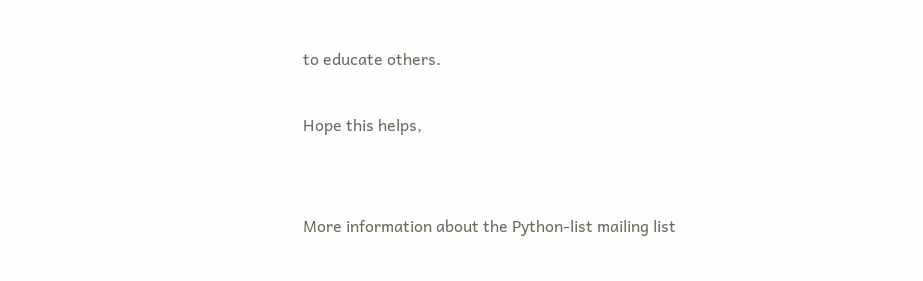to educate others.

Hope this helps,


More information about the Python-list mailing list